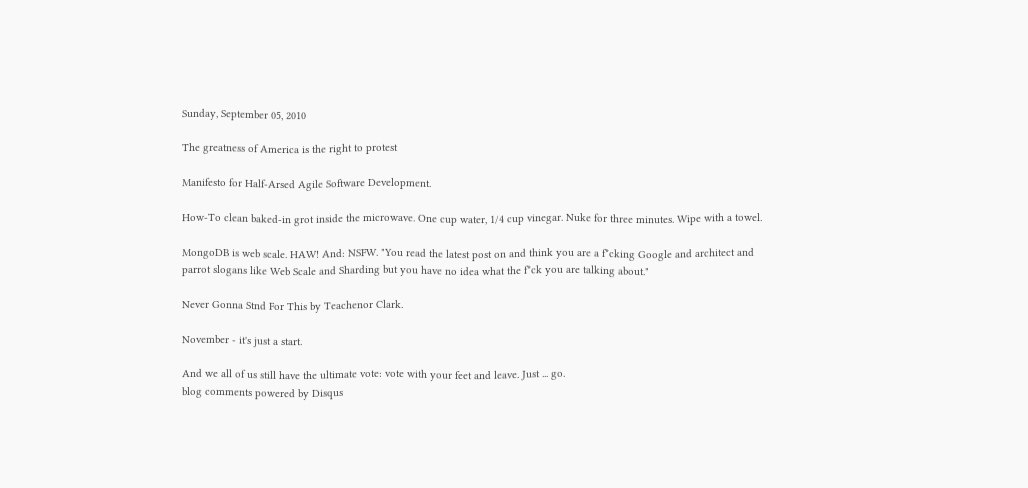Sunday, September 05, 2010

The greatness of America is the right to protest

Manifesto for Half-Arsed Agile Software Development.

How-To clean baked-in grot inside the microwave. One cup water, 1/4 cup vinegar. Nuke for three minutes. Wipe with a towel.

MongoDB is web scale. HAW! And: NSFW. "You read the latest post on and think you are a f*cking Google and architect and parrot slogans like Web Scale and Sharding but you have no idea what the f*ck you are talking about."

Never Gonna Stnd For This by Teachenor Clark.

November - it's just a start.

And we all of us still have the ultimate vote: vote with your feet and leave. Just ... go.
blog comments powered by Disqus